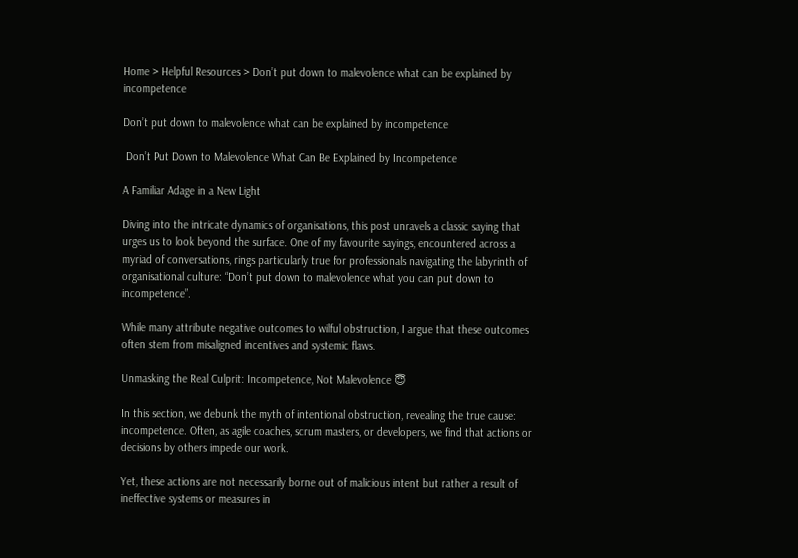Home > Helpful Resources > Don’t put down to malevolence what can be explained by incompetence

Don’t put down to malevolence what can be explained by incompetence

 Don’t Put Down to Malevolence What Can Be Explained by Incompetence

A Familiar Adage in a New Light

Diving into the intricate dynamics of organisations, this post unravels a classic saying that urges us to look beyond the surface. One of my favourite sayings, encountered across a myriad of conversations, rings particularly true for professionals navigating the labyrinth of organisational culture: “Don’t put down to malevolence what you can put down to incompetence”.

While many attribute negative outcomes to wilful obstruction, I argue that these outcomes often stem from misaligned incentives and systemic flaws.

Unmasking the Real Culprit: Incompetence, Not Malevolence 😇

In this section, we debunk the myth of intentional obstruction, revealing the true cause: incompetence. Often, as agile coaches, scrum masters, or developers, we find that actions or decisions by others impede our work.

Yet, these actions are not necessarily borne out of malicious intent but rather a result of ineffective systems or measures in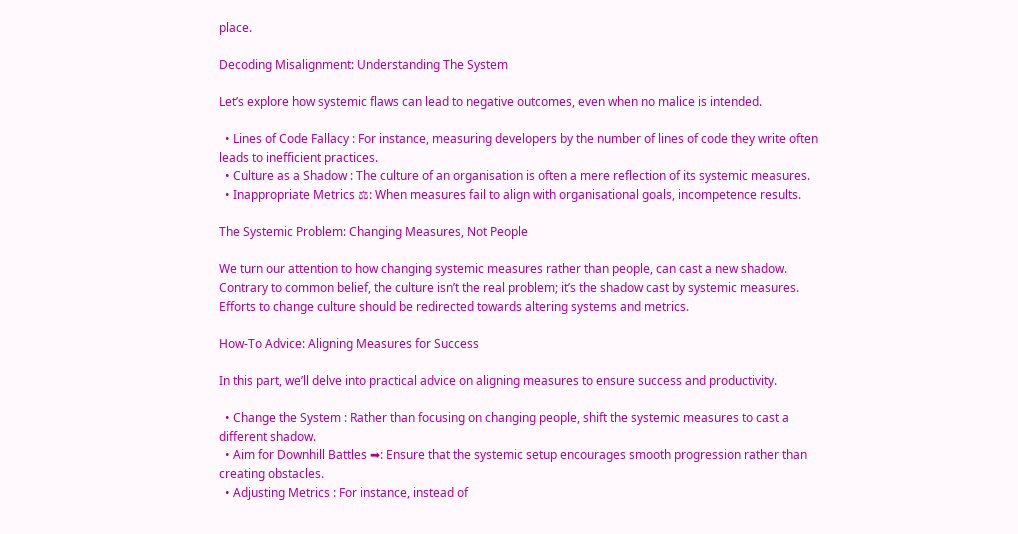place.

Decoding Misalignment: Understanding The System

Let’s explore how systemic flaws can lead to negative outcomes, even when no malice is intended.

  • Lines of Code Fallacy : For instance, measuring developers by the number of lines of code they write often leads to inefficient practices.
  • Culture as a Shadow : The culture of an organisation is often a mere reflection of its systemic measures.
  • Inappropriate Metrics ⚖: When measures fail to align with organisational goals, incompetence results.

The Systemic Problem: Changing Measures, Not People

We turn our attention to how changing systemic measures rather than people, can cast a new shadow. Contrary to common belief, the culture isn’t the real problem; it’s the shadow cast by systemic measures. Efforts to change culture should be redirected towards altering systems and metrics.

How-To Advice: Aligning Measures for Success

In this part, we’ll delve into practical advice on aligning measures to ensure success and productivity.

  • Change the System : Rather than focusing on changing people, shift the systemic measures to cast a different shadow.
  • Aim for Downhill Battles ➡: Ensure that the systemic setup encourages smooth progression rather than creating obstacles.
  • Adjusting Metrics : For instance, instead of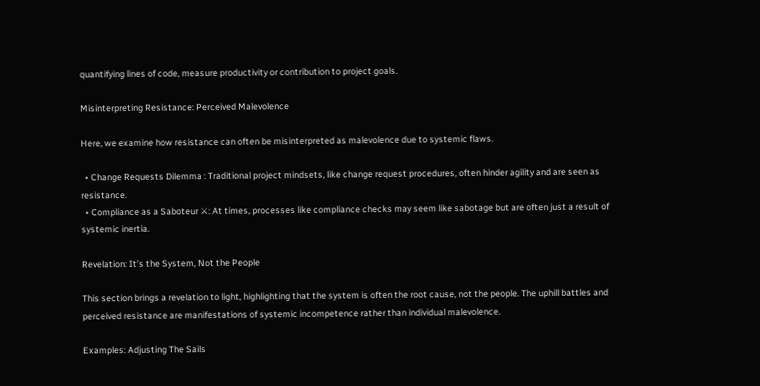quantifying lines of code, measure productivity or contribution to project goals.

Misinterpreting Resistance: Perceived Malevolence

Here, we examine how resistance can often be misinterpreted as malevolence due to systemic flaws.

  • Change Requests Dilemma : Traditional project mindsets, like change request procedures, often hinder agility and are seen as resistance.
  • Compliance as a Saboteur ⚔: At times, processes like compliance checks may seem like sabotage but are often just a result of systemic inertia.

Revelation: It’s the System, Not the People

This section brings a revelation to light, highlighting that the system is often the root cause, not the people. The uphill battles and perceived resistance are manifestations of systemic incompetence rather than individual malevolence.

Examples: Adjusting The Sails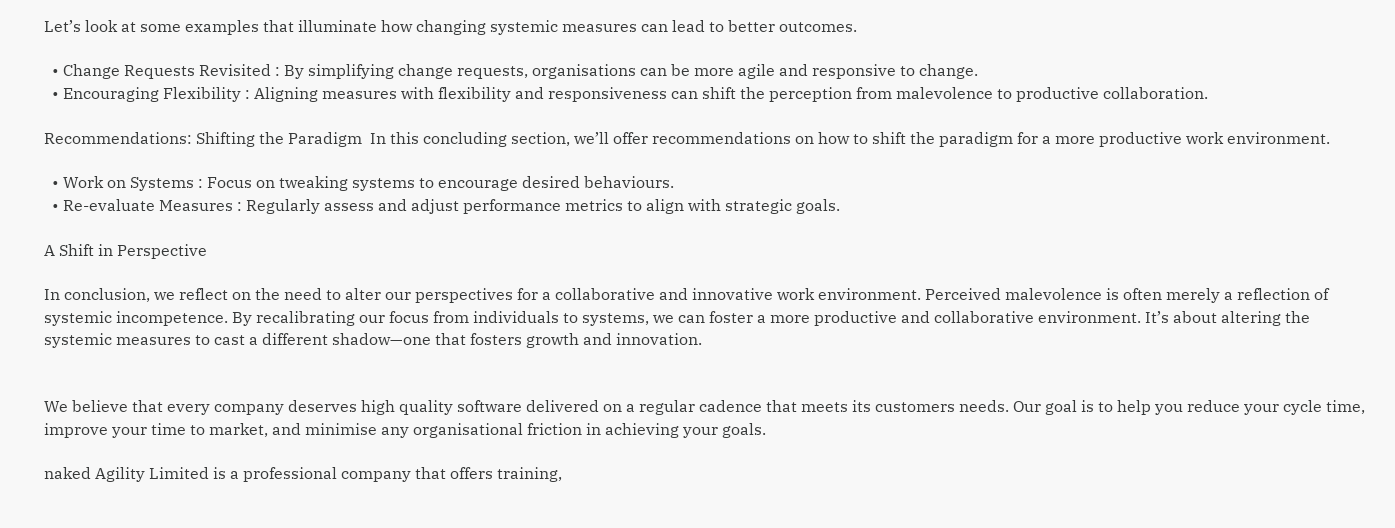Let’s look at some examples that illuminate how changing systemic measures can lead to better outcomes.

  • Change Requests Revisited : By simplifying change requests, organisations can be more agile and responsive to change.
  • Encouraging Flexibility : Aligning measures with flexibility and responsiveness can shift the perception from malevolence to productive collaboration.

Recommendations: Shifting the Paradigm  In this concluding section, we’ll offer recommendations on how to shift the paradigm for a more productive work environment.

  • Work on Systems : Focus on tweaking systems to encourage desired behaviours.
  • Re-evaluate Measures : Regularly assess and adjust performance metrics to align with strategic goals.

A Shift in Perspective

In conclusion, we reflect on the need to alter our perspectives for a collaborative and innovative work environment. Perceived malevolence is often merely a reflection of systemic incompetence. By recalibrating our focus from individuals to systems, we can foster a more productive and collaborative environment. It’s about altering the systemic measures to cast a different shadow—one that fosters growth and innovation.


We believe that every company deserves high quality software delivered on a regular cadence that meets its customers needs. Our goal is to help you reduce your cycle time, improve your time to market, and minimise any organisational friction in achieving your goals.

naked Agility Limited is a professional company that offers training,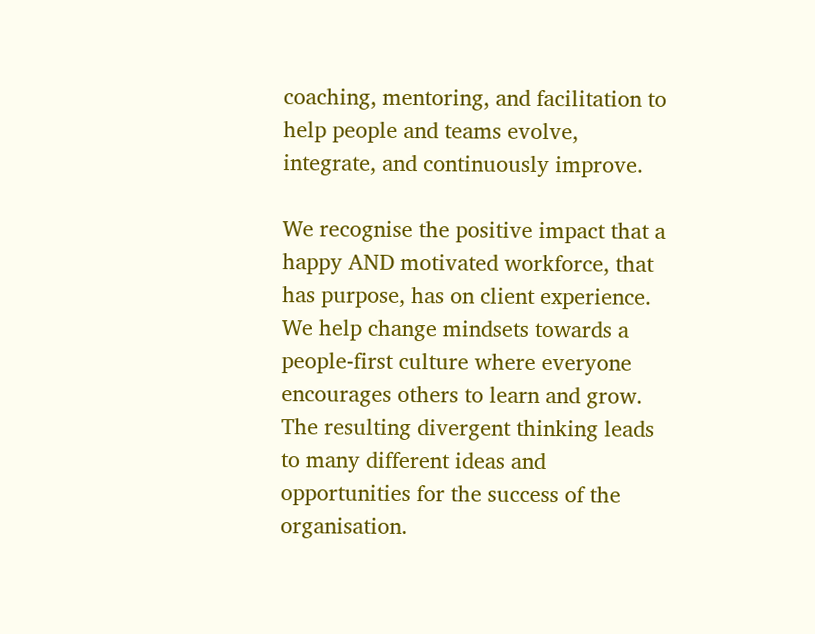coaching, mentoring, and facilitation to help people and teams evolve, integrate, and continuously improve.

We recognise the positive impact that a happy AND motivated workforce, that has purpose, has on client experience. We help change mindsets towards a people-first culture where everyone encourages others to learn and grow. The resulting divergent thinking leads to many different ideas and opportunities for the success of the organisation.